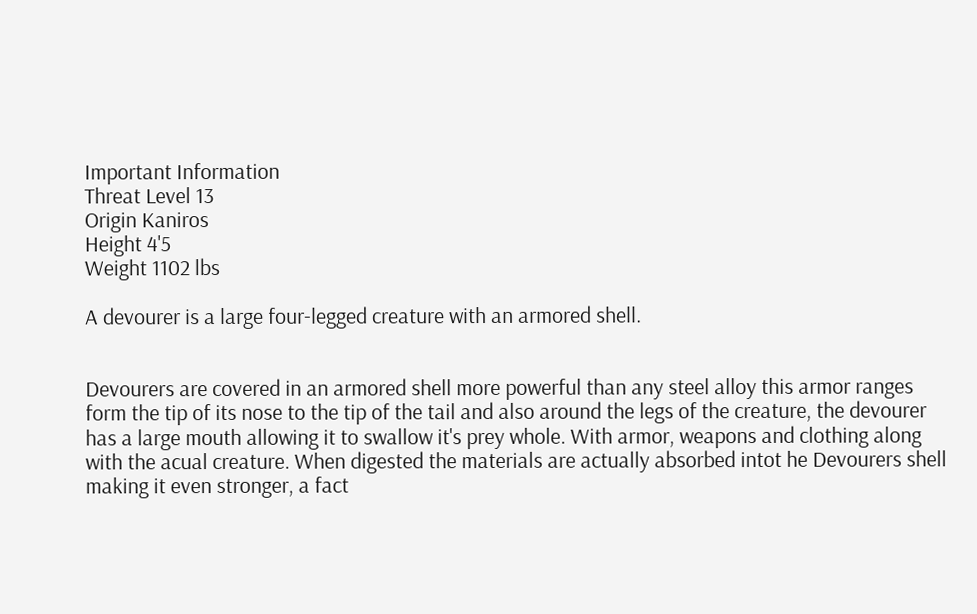Important Information
Threat Level 13
Origin Kaniros
Height 4'5
Weight 1102 lbs

A devourer is a large four-legged creature with an armored shell.


Devourers are covered in an armored shell more powerful than any steel alloy this armor ranges form the tip of its nose to the tip of the tail and also around the legs of the creature, the devourer has a large mouth allowing it to swallow it's prey whole. With armor, weapons and clothing along with the acual creature. When digested the materials are actually absorbed intot he Devourers shell making it even stronger, a fact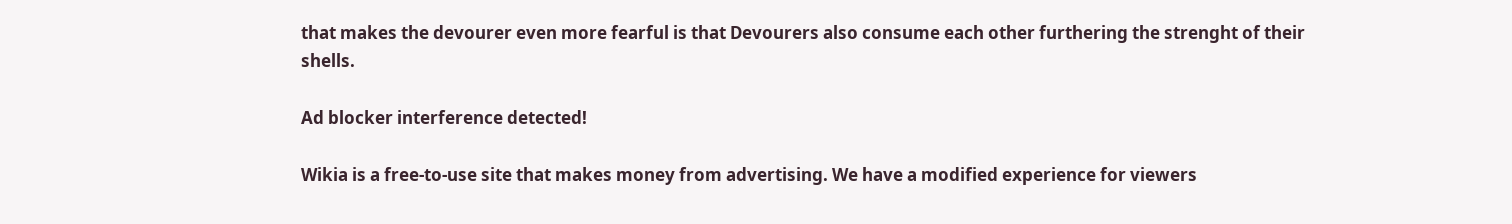that makes the devourer even more fearful is that Devourers also consume each other furthering the strenght of their shells.

Ad blocker interference detected!

Wikia is a free-to-use site that makes money from advertising. We have a modified experience for viewers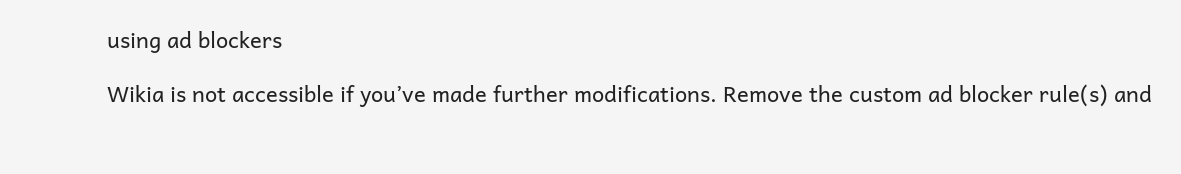using ad blockers

Wikia is not accessible if you’ve made further modifications. Remove the custom ad blocker rule(s) and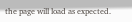the page will load as expected.